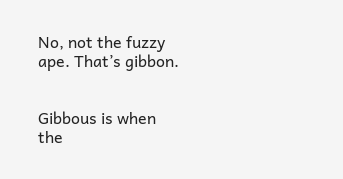No, not the fuzzy ape. That’s gibbon.


Gibbous is when the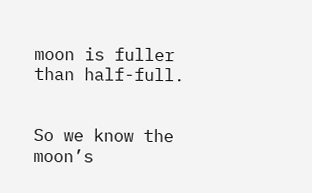moon is fuller than half-full.


So we know the moon’s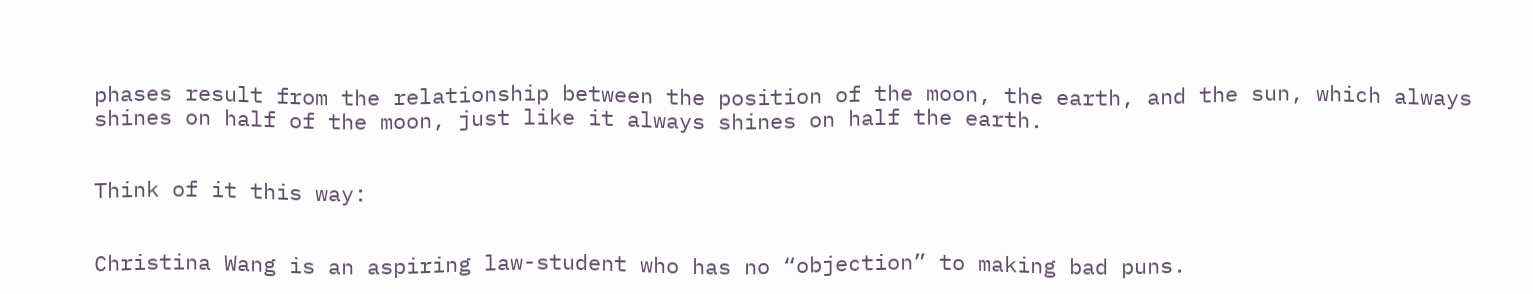phases result from the relationship between the position of the moon, the earth, and the sun, which always shines on half of the moon, just like it always shines on half the earth.


Think of it this way:


Christina Wang is an aspiring law-student who has no “objection” to making bad puns.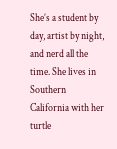She’s a student by day, artist by night, and nerd all the time. She lives in Southern California with her turtle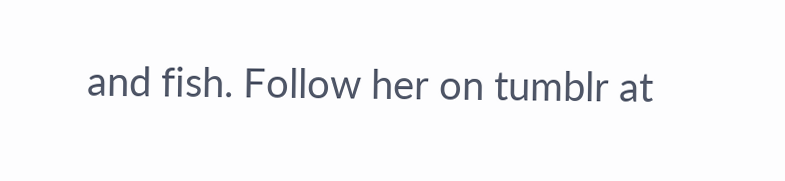and fish. Follow her on tumblr at